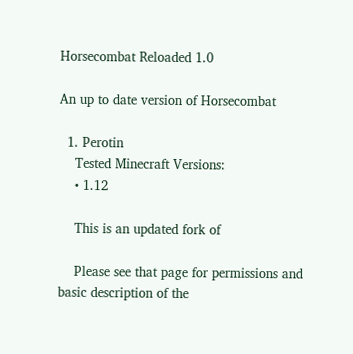Horsecombat Reloaded 1.0

An up to date version of Horsecombat

  1. Perotin
    Tested Minecraft Versions:
    • 1.12

    This is an updated fork of

    Please see that page for permissions and basic description of the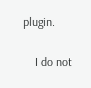plugin.

    I do not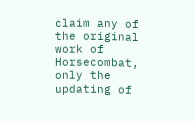claim any of the original work of Horsecombat, only the updating of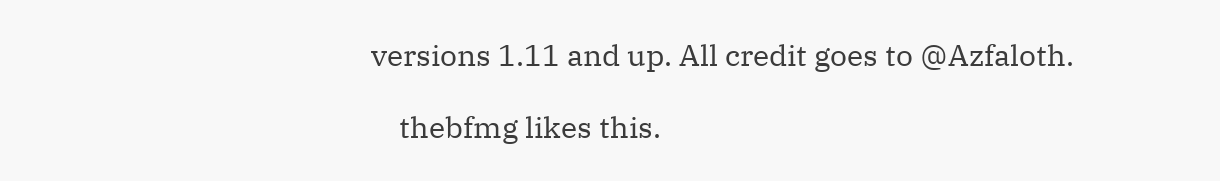versions 1.11 and up. All credit goes to @Azfaloth.

    thebfmg likes this.